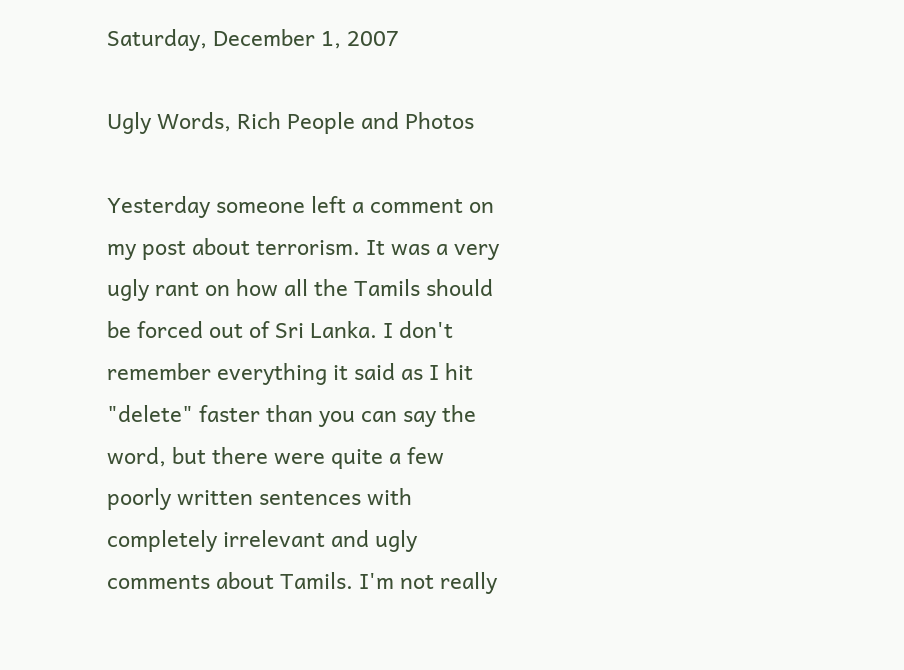Saturday, December 1, 2007

Ugly Words, Rich People and Photos

Yesterday someone left a comment on my post about terrorism. It was a very ugly rant on how all the Tamils should be forced out of Sri Lanka. I don't remember everything it said as I hit "delete" faster than you can say the word, but there were quite a few poorly written sentences with completely irrelevant and ugly comments about Tamils. I'm not really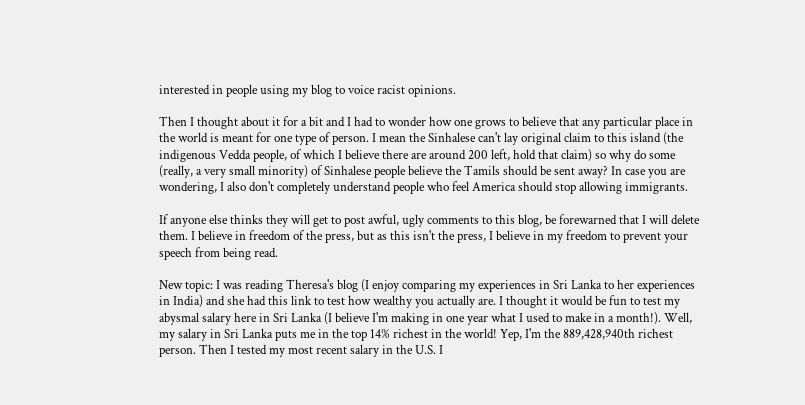interested in people using my blog to voice racist opinions.

Then I thought about it for a bit and I had to wonder how one grows to believe that any particular place in the world is meant for one type of person. I mean the Sinhalese can't lay original claim to this island (the indigenous Vedda people, of which I believe there are around 200 left, hold that claim) so why do some (really, a very small minority) of Sinhalese people believe the Tamils should be sent away? In case you are wondering, I also don't completely understand people who feel America should stop allowing immigrants.

If anyone else thinks they will get to post awful, ugly comments to this blog, be forewarned that I will delete them. I believe in freedom of the press, but as this isn't the press, I believe in my freedom to prevent your speech from being read.

New topic: I was reading Theresa's blog (I enjoy comparing my experiences in Sri Lanka to her experiences in India) and she had this link to test how wealthy you actually are. I thought it would be fun to test my abysmal salary here in Sri Lanka (I believe I'm making in one year what I used to make in a month!). Well, my salary in Sri Lanka puts me in the top 14% richest in the world! Yep, I'm the 889,428,940th richest person. Then I tested my most recent salary in the U.S. I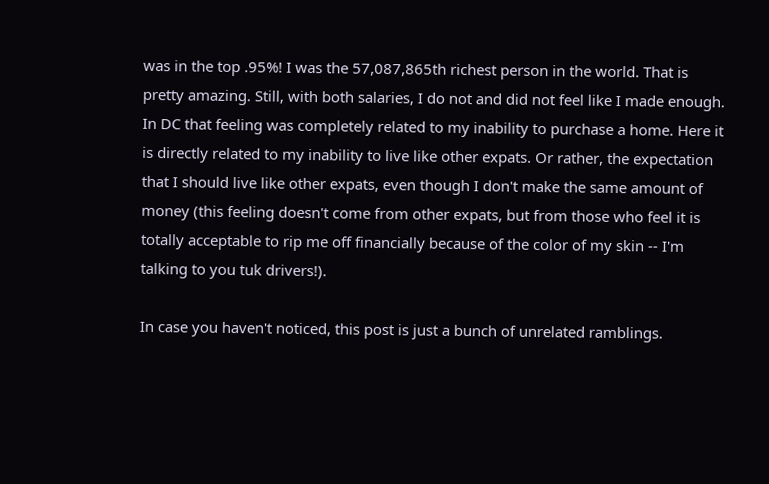was in the top .95%! I was the 57,087,865th richest person in the world. That is pretty amazing. Still, with both salaries, I do not and did not feel like I made enough. In DC that feeling was completely related to my inability to purchase a home. Here it is directly related to my inability to live like other expats. Or rather, the expectation that I should live like other expats, even though I don't make the same amount of money (this feeling doesn't come from other expats, but from those who feel it is totally acceptable to rip me off financially because of the color of my skin -- I'm talking to you tuk drivers!).

In case you haven't noticed, this post is just a bunch of unrelated ramblings.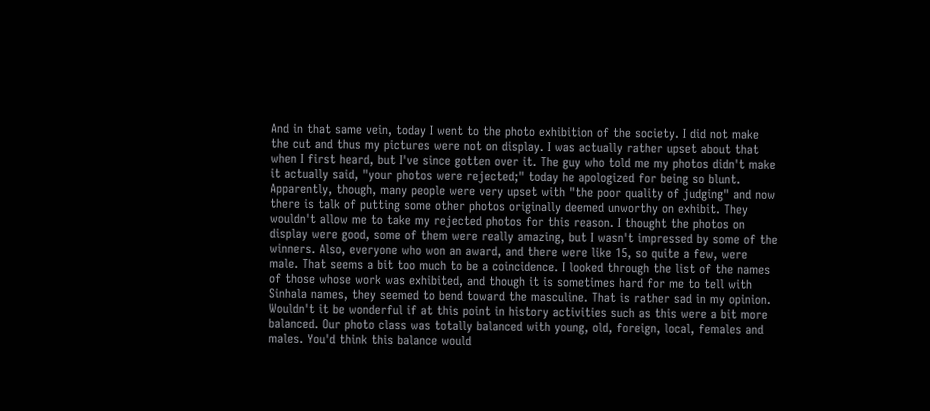And in that same vein, today I went to the photo exhibition of the society. I did not make the cut and thus my pictures were not on display. I was actually rather upset about that when I first heard, but I've since gotten over it. The guy who told me my photos didn't make it actually said, "your photos were rejected;" today he apologized for being so blunt. Apparently, though, many people were very upset with "the poor quality of judging" and now there is talk of putting some other photos originally deemed unworthy on exhibit. They wouldn't allow me to take my rejected photos for this reason. I thought the photos on display were good, some of them were really amazing, but I wasn't impressed by some of the winners. Also, everyone who won an award, and there were like 15, so quite a few, were male. That seems a bit too much to be a coincidence. I looked through the list of the names of those whose work was exhibited, and though it is sometimes hard for me to tell with Sinhala names, they seemed to bend toward the masculine. That is rather sad in my opinion. Wouldn't it be wonderful if at this point in history activities such as this were a bit more balanced. Our photo class was totally balanced with young, old, foreign, local, females and males. You'd think this balance would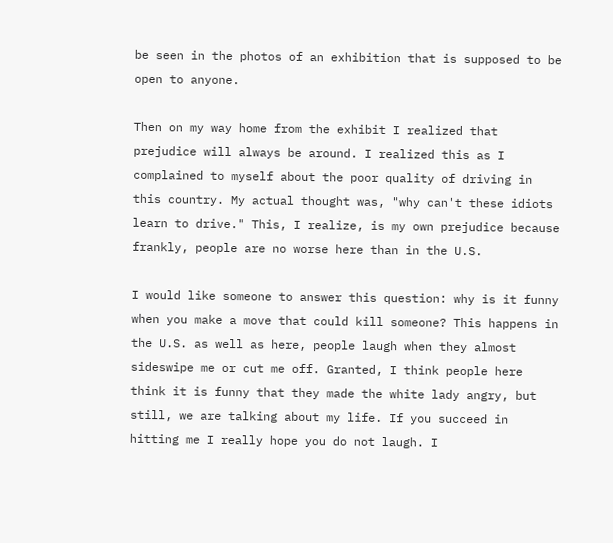be seen in the photos of an exhibition that is supposed to be open to anyone.

Then on my way home from the exhibit I realized that prejudice will always be around. I realized this as I complained to myself about the poor quality of driving in this country. My actual thought was, "why can't these idiots learn to drive." This, I realize, is my own prejudice because frankly, people are no worse here than in the U.S.

I would like someone to answer this question: why is it funny when you make a move that could kill someone? This happens in the U.S. as well as here, people laugh when they almost sideswipe me or cut me off. Granted, I think people here think it is funny that they made the white lady angry, but still, we are talking about my life. If you succeed in hitting me I really hope you do not laugh. I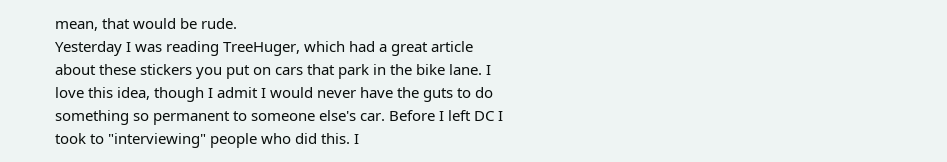mean, that would be rude.
Yesterday I was reading TreeHuger, which had a great article about these stickers you put on cars that park in the bike lane. I love this idea, though I admit I would never have the guts to do something so permanent to someone else's car. Before I left DC I took to "interviewing" people who did this. I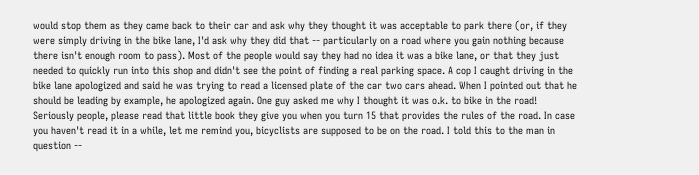would stop them as they came back to their car and ask why they thought it was acceptable to park there (or, if they were simply driving in the bike lane, I'd ask why they did that -- particularly on a road where you gain nothing because there isn't enough room to pass). Most of the people would say they had no idea it was a bike lane, or that they just needed to quickly run into this shop and didn't see the point of finding a real parking space. A cop I caught driving in the bike lane apologized and said he was trying to read a licensed plate of the car two cars ahead. When I pointed out that he should be leading by example, he apologized again. One guy asked me why I thought it was o.k. to bike in the road! Seriously people, please read that little book they give you when you turn 15 that provides the rules of the road. In case you haven't read it in a while, let me remind you, bicyclists are supposed to be on the road. I told this to the man in question --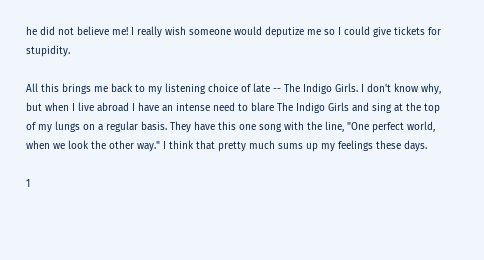he did not believe me! I really wish someone would deputize me so I could give tickets for stupidity.

All this brings me back to my listening choice of late -- The Indigo Girls. I don't know why, but when I live abroad I have an intense need to blare The Indigo Girls and sing at the top of my lungs on a regular basis. They have this one song with the line, "One perfect world, when we look the other way." I think that pretty much sums up my feelings these days.

1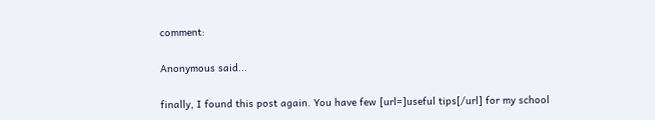comment:

Anonymous said...

finally, I found this post again. You have few [url=]useful tips[/url] for my school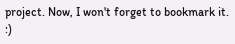project. Now, I won't forget to bookmark it. :)